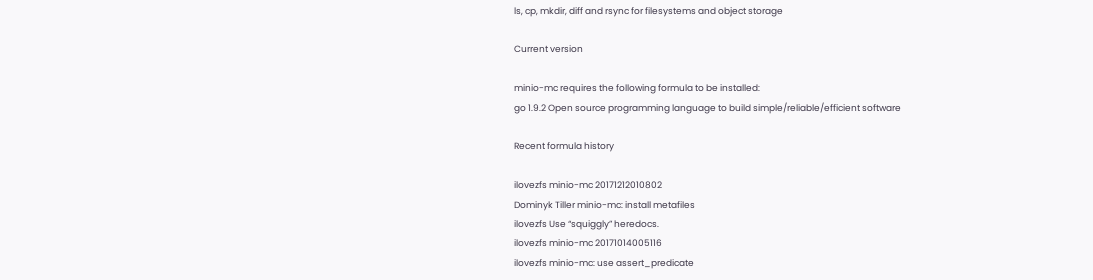ls, cp, mkdir, diff and rsync for filesystems and object storage

Current version

minio-mc requires the following formula to be installed:
go 1.9.2 Open source programming language to build simple/reliable/efficient software

Recent formula history

ilovezfs minio-mc 20171212010802
Dominyk Tiller minio-mc: install metafiles
ilovezfs Use “squiggly” heredocs.
ilovezfs minio-mc 20171014005116
ilovezfs minio-mc: use assert_predicate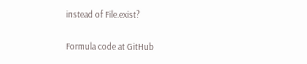instead of File.exist?

Formula code at GitHub